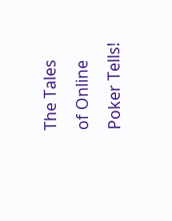The Tales of Online Poker Tells!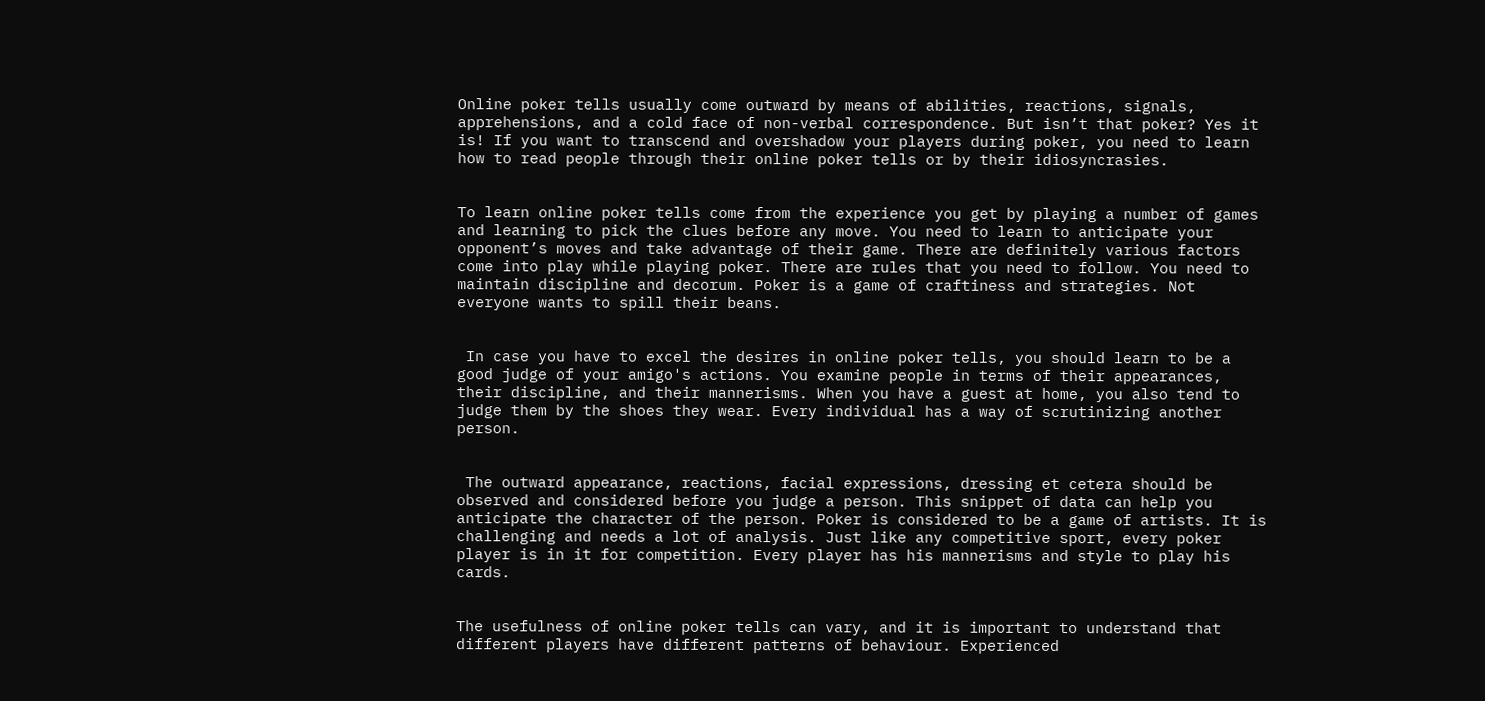Online poker tells usually come outward by means of abilities, reactions, signals, apprehensions, and a cold face of non-verbal correspondence. But isn’t that poker? Yes it is! If you want to transcend and overshadow your players during poker, you need to learn how to read people through their online poker tells or by their idiosyncrasies.


To learn online poker tells come from the experience you get by playing a number of games and learning to pick the clues before any move. You need to learn to anticipate your opponent’s moves and take advantage of their game. There are definitely various factors come into play while playing poker. There are rules that you need to follow. You need to maintain discipline and decorum. Poker is a game of craftiness and strategies. Not everyone wants to spill their beans.


 In case you have to excel the desires in online poker tells, you should learn to be a good judge of your amigo's actions. You examine people in terms of their appearances, their discipline, and their mannerisms. When you have a guest at home, you also tend to judge them by the shoes they wear. Every individual has a way of scrutinizing another person.


 The outward appearance, reactions, facial expressions, dressing et cetera should be observed and considered before you judge a person. This snippet of data can help you anticipate the character of the person. Poker is considered to be a game of artists. It is challenging and needs a lot of analysis. Just like any competitive sport, every poker player is in it for competition. Every player has his mannerisms and style to play his cards.


The usefulness of online poker tells can vary, and it is important to understand that different players have different patterns of behaviour. Experienced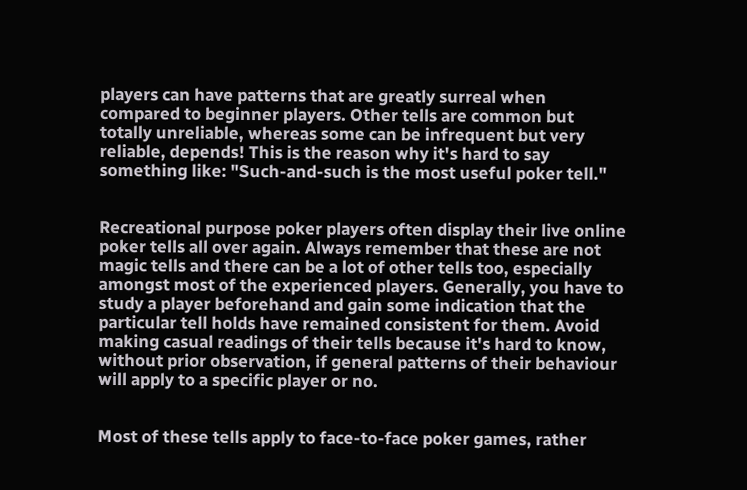players can have patterns that are greatly surreal when compared to beginner players. Other tells are common but totally unreliable, whereas some can be infrequent but very reliable, depends! This is the reason why it's hard to say something like: "Such-and-such is the most useful poker tell."


Recreational purpose poker players often display their live online poker tells all over again. Always remember that these are not magic tells and there can be a lot of other tells too, especially amongst most of the experienced players. Generally, you have to study a player beforehand and gain some indication that the particular tell holds have remained consistent for them. Avoid making casual readings of their tells because it's hard to know, without prior observation, if general patterns of their behaviour will apply to a specific player or no.


Most of these tells apply to face-to-face poker games, rather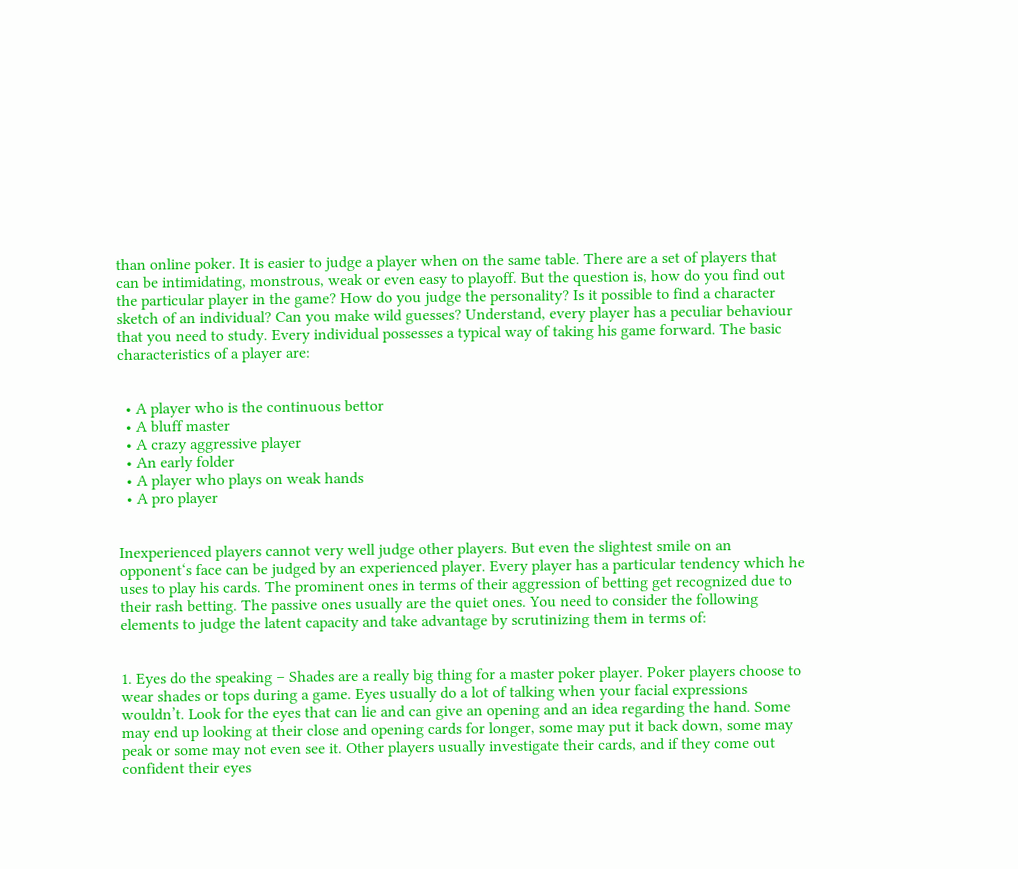than online poker. It is easier to judge a player when on the same table. There are a set of players that can be intimidating, monstrous, weak or even easy to playoff. But the question is, how do you find out the particular player in the game? How do you judge the personality? Is it possible to find a character sketch of an individual? Can you make wild guesses? Understand, every player has a peculiar behaviour that you need to study. Every individual possesses a typical way of taking his game forward. The basic characteristics of a player are:


  • A player who is the continuous bettor
  • A bluff master
  • A crazy aggressive player
  • An early folder
  • A player who plays on weak hands
  • A pro player


Inexperienced players cannot very well judge other players. But even the slightest smile on an opponent‘s face can be judged by an experienced player. Every player has a particular tendency which he uses to play his cards. The prominent ones in terms of their aggression of betting get recognized due to their rash betting. The passive ones usually are the quiet ones. You need to consider the following elements to judge the latent capacity and take advantage by scrutinizing them in terms of:


1. Eyes do the speaking – Shades are a really big thing for a master poker player. Poker players choose to wear shades or tops during a game. Eyes usually do a lot of talking when your facial expressions wouldn’t. Look for the eyes that can lie and can give an opening and an idea regarding the hand. Some may end up looking at their close and opening cards for longer, some may put it back down, some may peak or some may not even see it. Other players usually investigate their cards, and if they come out confident their eyes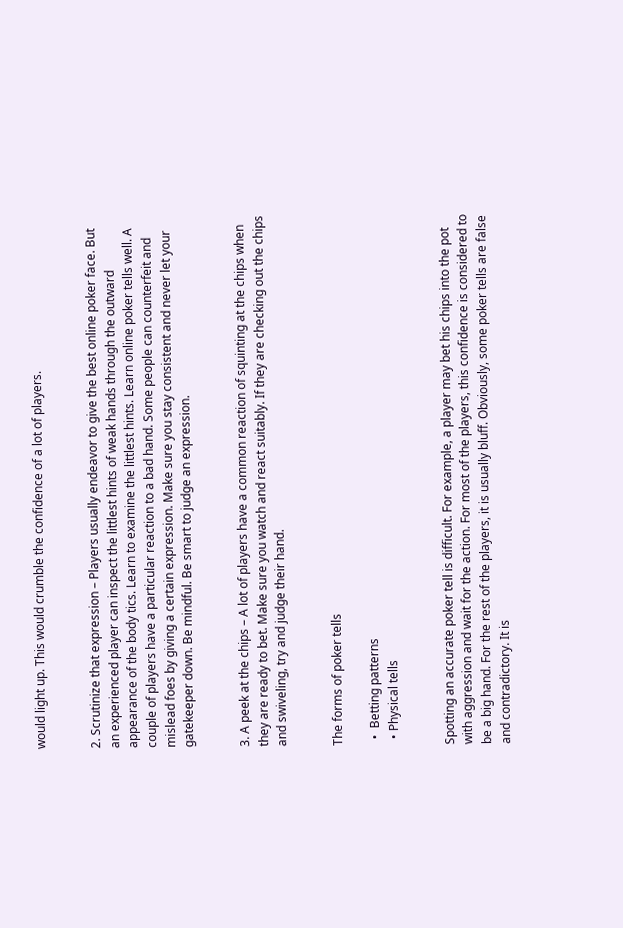would light up. This would crumble the confidence of a lot of players.


2. Scrutinize that expression – Players usually endeavor to give the best online poker face. But an experienced player can inspect the littlest hints of weak hands through the outward appearance of the body tics. Learn to examine the littlest hints. Learn online poker tells well. A couple of players have a particular reaction to a bad hand. Some people can counterfeit and mislead foes by giving a certain expression. Make sure you stay consistent and never let your gatekeeper down. Be mindful. Be smart to judge an expression.


3. A peek at the chips – A lot of players have a common reaction of squinting at the chips when they are ready to bet. Make sure you watch and react suitably. If they are checking out the chips and swiveling, try and judge their hand.


The forms of poker tells

  •  Betting patterns
  • Physical tells


Spotting an accurate poker tell is difficult. For example, a player may bet his chips into the pot with aggression and wait for the action. For most of the players, this confidence is considered to be a big hand. For the rest of the players, it is usually bluff. Obviously, some poker tells are false and contradictory. It is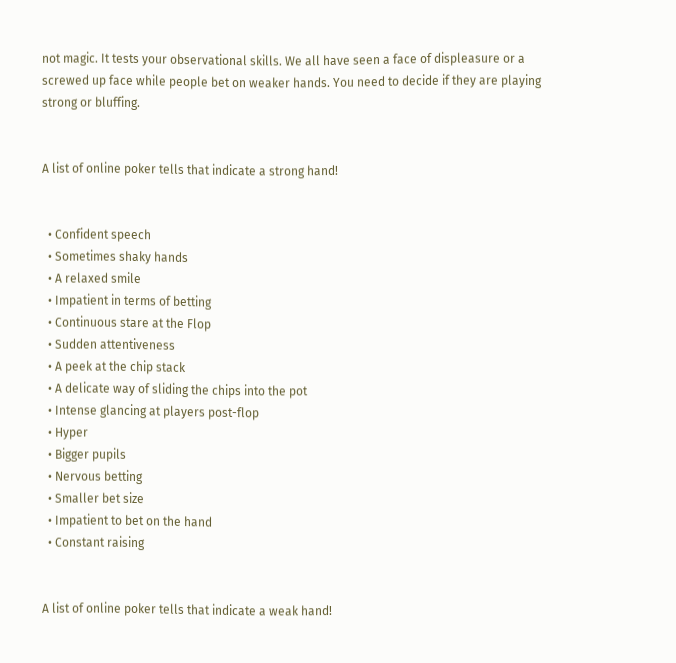not magic. It tests your observational skills. We all have seen a face of displeasure or a screwed up face while people bet on weaker hands. You need to decide if they are playing strong or bluffing.


A list of online poker tells that indicate a strong hand!


  • Confident speech
  • Sometimes shaky hands
  • A relaxed smile
  • Impatient in terms of betting
  • Continuous stare at the Flop
  • Sudden attentiveness
  • A peek at the chip stack
  • A delicate way of sliding the chips into the pot
  • Intense glancing at players post-flop
  • Hyper
  • Bigger pupils
  • Nervous betting
  • Smaller bet size
  • Impatient to bet on the hand
  • Constant raising


A list of online poker tells that indicate a weak hand!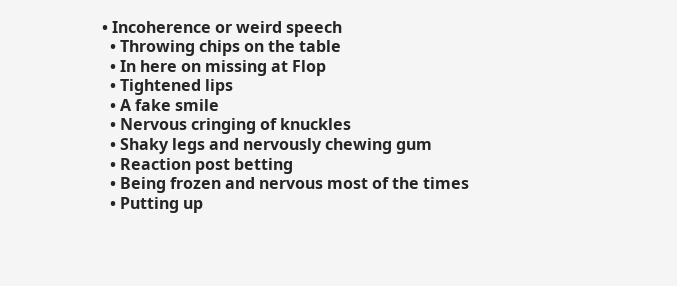• Incoherence or weird speech
  • Throwing chips on the table
  • In here on missing at Flop
  • Tightened lips
  • A fake smile
  • Nervous cringing of knuckles
  • Shaky legs and nervously chewing gum
  • Reaction post betting
  • Being frozen and nervous most of the times
  • Putting up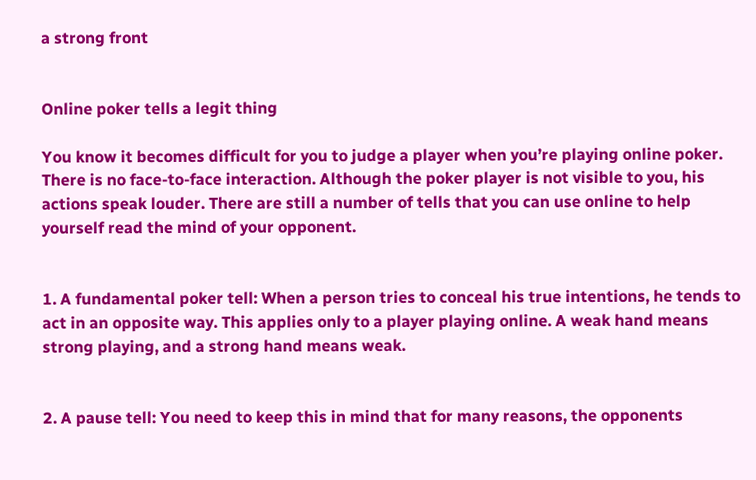a strong front


Online poker tells a legit thing

You know it becomes difficult for you to judge a player when you’re playing online poker. There is no face-to-face interaction. Although the poker player is not visible to you, his actions speak louder. There are still a number of tells that you can use online to help yourself read the mind of your opponent.


1. A fundamental poker tell: When a person tries to conceal his true intentions, he tends to act in an opposite way. This applies only to a player playing online. A weak hand means strong playing, and a strong hand means weak.


2. A pause tell: You need to keep this in mind that for many reasons, the opponents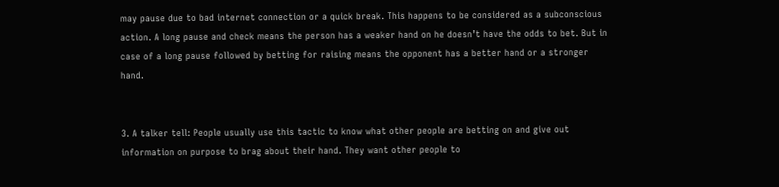may pause due to bad internet connection or a quick break. This happens to be considered as a subconscious action. A long pause and check means the person has a weaker hand on he doesn’t have the odds to bet. But in case of a long pause followed by betting for raising means the opponent has a better hand or a stronger hand.


3. A talker tell: People usually use this tactic to know what other people are betting on and give out information on purpose to brag about their hand. They want other people to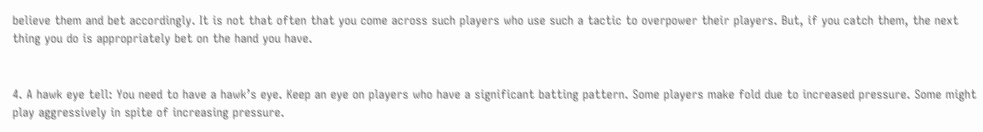believe them and bet accordingly. It is not that often that you come across such players who use such a tactic to overpower their players. But, if you catch them, the next thing you do is appropriately bet on the hand you have.


4. A hawk eye tell: You need to have a hawk’s eye. Keep an eye on players who have a significant batting pattern. Some players make fold due to increased pressure. Some might play aggressively in spite of increasing pressure.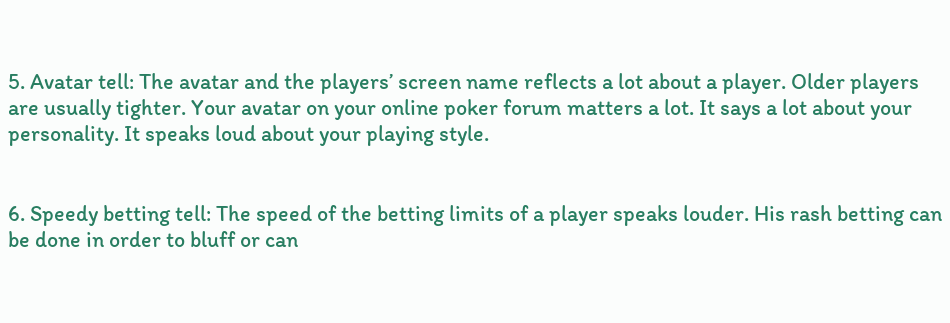5. Avatar tell: The avatar and the players’ screen name reflects a lot about a player. Older players are usually tighter. Your avatar on your online poker forum matters a lot. It says a lot about your personality. It speaks loud about your playing style.


6. Speedy betting tell: The speed of the betting limits of a player speaks louder. His rash betting can be done in order to bluff or can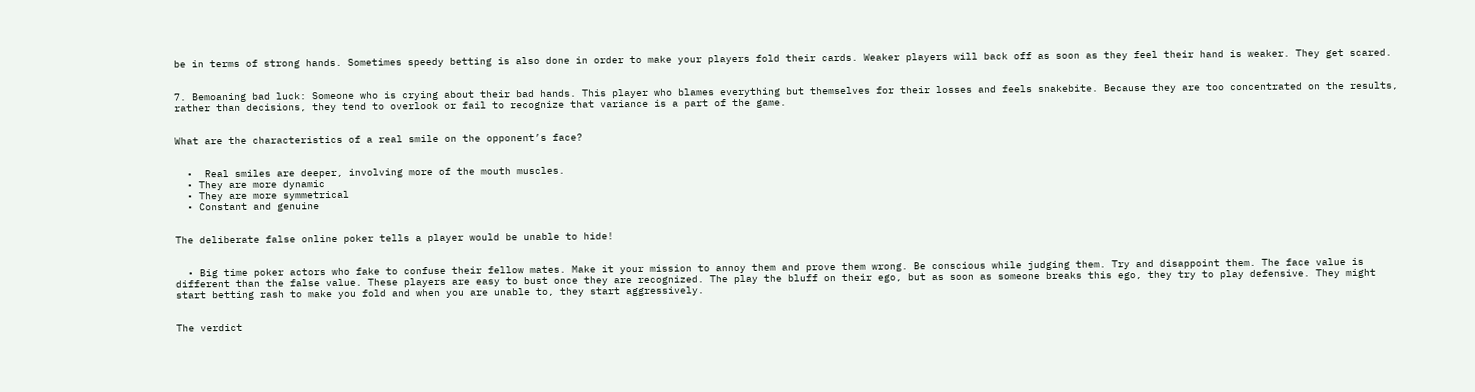be in terms of strong hands. Sometimes speedy betting is also done in order to make your players fold their cards. Weaker players will back off as soon as they feel their hand is weaker. They get scared.


7. Bemoaning bad luck: Someone who is crying about their bad hands. This player who blames everything but themselves for their losses and feels snakebite. Because they are too concentrated on the results, rather than decisions, they tend to overlook or fail to recognize that variance is a part of the game.


What are the characteristics of a real smile on the opponent’s face?


  •  Real smiles are deeper, involving more of the mouth muscles.
  • They are more dynamic
  • They are more symmetrical
  • Constant and genuine


The deliberate false online poker tells a player would be unable to hide!


  • Big time poker actors who fake to confuse their fellow mates. Make it your mission to annoy them and prove them wrong. Be conscious while judging them. Try and disappoint them. The face value is different than the false value. These players are easy to bust once they are recognized. The play the bluff on their ego, but as soon as someone breaks this ego, they try to play defensive. They might start betting rash to make you fold and when you are unable to, they start aggressively.


The verdict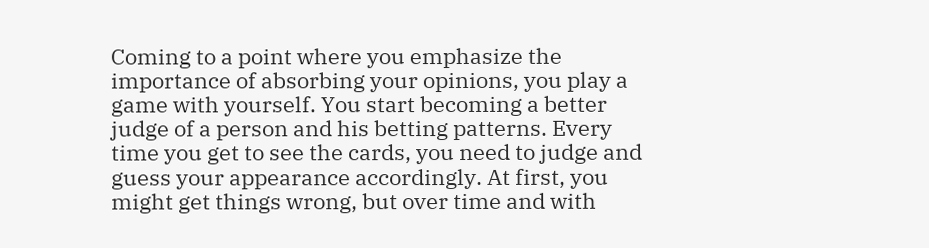Coming to a point where you emphasize the importance of absorbing your opinions, you play a game with yourself. You start becoming a better judge of a person and his betting patterns. Every time you get to see the cards, you need to judge and guess your appearance accordingly. At first, you might get things wrong, but over time and with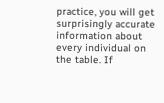practice, you will get surprisingly accurate information about every individual on the table. If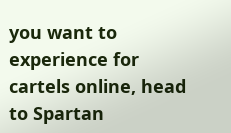you want to experience for cartels online, head to Spartan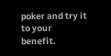poker and try it to your benefit.